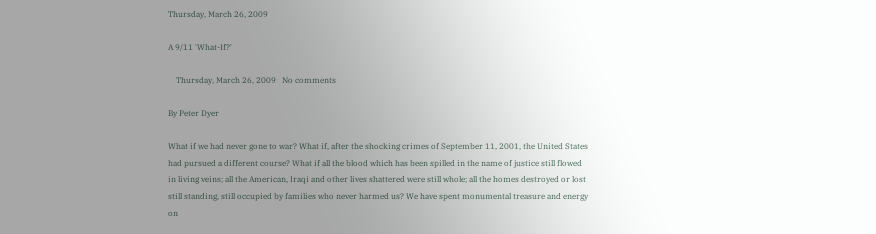Thursday, March 26, 2009

A 9/11 'What-If?'

    Thursday, March 26, 2009   No comments

By Peter Dyer

What if we had never gone to war? What if, after the shocking crimes of September 11, 2001, the United States had pursued a different course? What if all the blood which has been spilled in the name of justice still flowed in living veins; all the American, Iraqi and other lives shattered were still whole; all the homes destroyed or lost still standing, still occupied by families who never harmed us? We have spent monumental treasure and energy on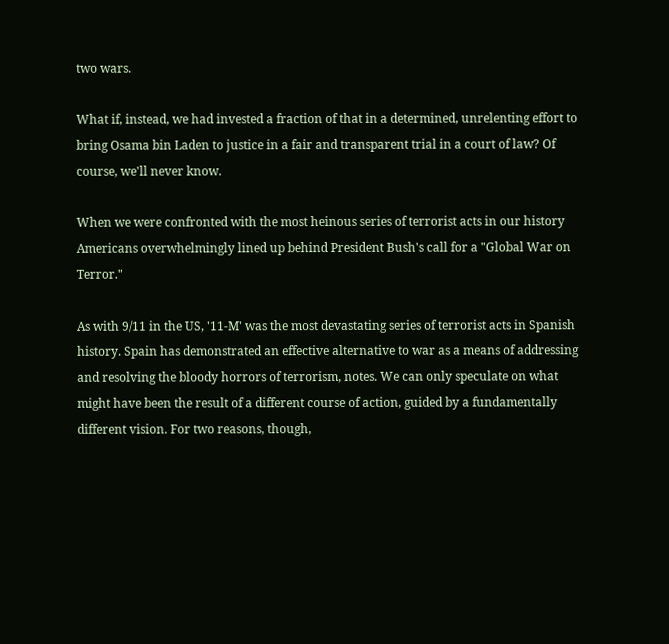two wars.

What if, instead, we had invested a fraction of that in a determined, unrelenting effort to bring Osama bin Laden to justice in a fair and transparent trial in a court of law? Of course, we'll never know.

When we were confronted with the most heinous series of terrorist acts in our history Americans overwhelmingly lined up behind President Bush's call for a "Global War on Terror."

As with 9/11 in the US, '11-M' was the most devastating series of terrorist acts in Spanish history. Spain has demonstrated an effective alternative to war as a means of addressing and resolving the bloody horrors of terrorism, notes. We can only speculate on what might have been the result of a different course of action, guided by a fundamentally different vision. For two reasons, though,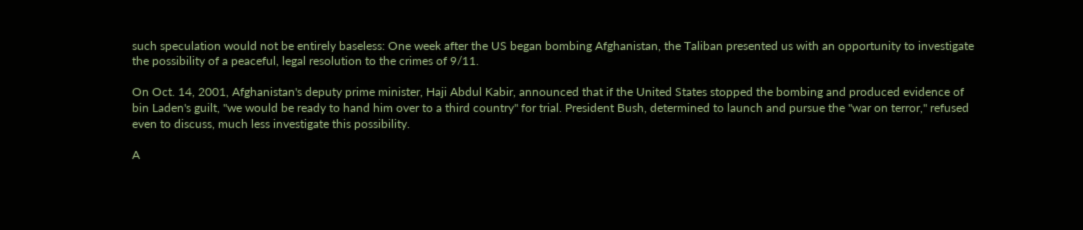such speculation would not be entirely baseless: One week after the US began bombing Afghanistan, the Taliban presented us with an opportunity to investigate the possibility of a peaceful, legal resolution to the crimes of 9/11.

On Oct. 14, 2001, Afghanistan's deputy prime minister, Haji Abdul Kabir, announced that if the United States stopped the bombing and produced evidence of bin Laden's guilt, "we would be ready to hand him over to a third country" for trial. President Bush, determined to launch and pursue the "war on terror," refused even to discuss, much less investigate this possibility.

A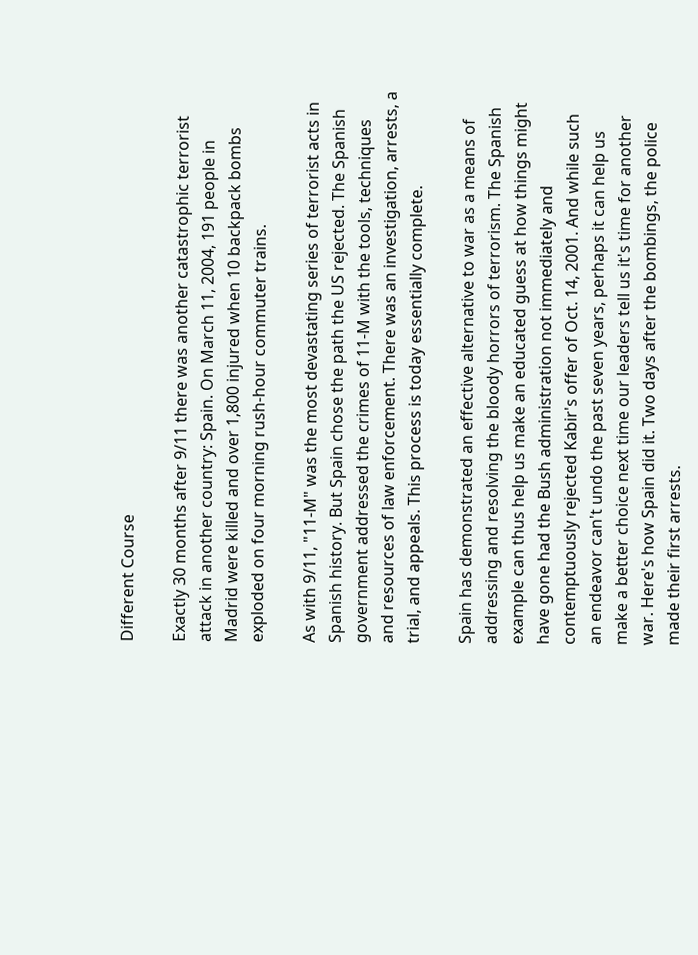Different Course

Exactly 30 months after 9/11 there was another catastrophic terrorist attack in another country: Spain. On March 11, 2004, 191 people in Madrid were killed and over 1,800 injured when 10 backpack bombs exploded on four morning rush-hour commuter trains.

As with 9/11, "11-M" was the most devastating series of terrorist acts in Spanish history. But Spain chose the path the US rejected. The Spanish government addressed the crimes of 11-M with the tools, techniques and resources of law enforcement. There was an investigation, arrests, a trial, and appeals. This process is today essentially complete.

Spain has demonstrated an effective alternative to war as a means of addressing and resolving the bloody horrors of terrorism. The Spanish example can thus help us make an educated guess at how things might have gone had the Bush administration not immediately and contemptuously rejected Kabir's offer of Oct. 14, 2001. And while such an endeavor can't undo the past seven years, perhaps it can help us make a better choice next time our leaders tell us it's time for another war. Here's how Spain did it. Two days after the bombings, the police made their first arrests.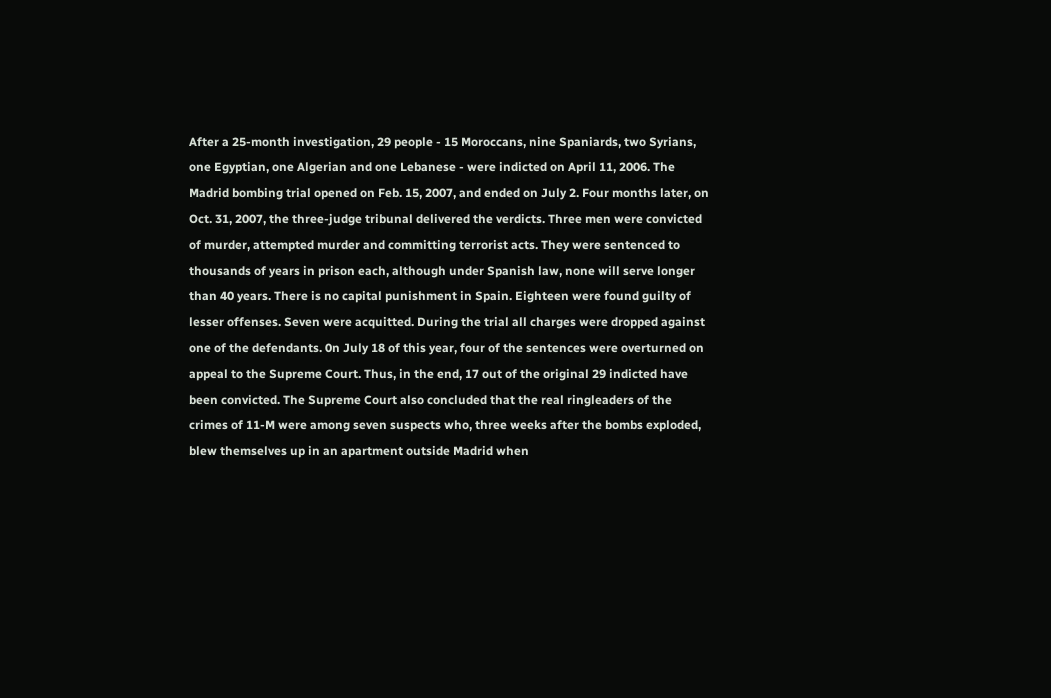After a 25-month investigation, 29 people - 15 Moroccans, nine Spaniards, two Syrians, one Egyptian, one Algerian and one Lebanese - were indicted on April 11, 2006. The Madrid bombing trial opened on Feb. 15, 2007, and ended on July 2. Four months later, on Oct. 31, 2007, the three-judge tribunal delivered the verdicts. Three men were convicted of murder, attempted murder and committing terrorist acts. They were sentenced to thousands of years in prison each, although under Spanish law, none will serve longer than 40 years. There is no capital punishment in Spain. Eighteen were found guilty of lesser offenses. Seven were acquitted. During the trial all charges were dropped against one of the defendants. 0n July 18 of this year, four of the sentences were overturned on appeal to the Supreme Court. Thus, in the end, 17 out of the original 29 indicted have been convicted. The Supreme Court also concluded that the real ringleaders of the crimes of 11-M were among seven suspects who, three weeks after the bombs exploded, blew themselves up in an apartment outside Madrid when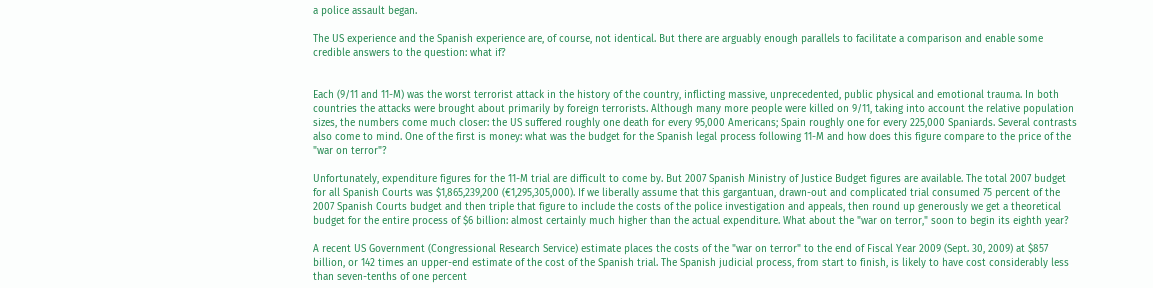a police assault began.

The US experience and the Spanish experience are, of course, not identical. But there are arguably enough parallels to facilitate a comparison and enable some credible answers to the question: what if?


Each (9/11 and 11-M) was the worst terrorist attack in the history of the country, inflicting massive, unprecedented, public physical and emotional trauma. In both countries the attacks were brought about primarily by foreign terrorists. Although many more people were killed on 9/11, taking into account the relative population sizes, the numbers come much closer: the US suffered roughly one death for every 95,000 Americans; Spain roughly one for every 225,000 Spaniards. Several contrasts also come to mind. One of the first is money: what was the budget for the Spanish legal process following 11-M and how does this figure compare to the price of the "war on terror"?

Unfortunately, expenditure figures for the 11-M trial are difficult to come by. But 2007 Spanish Ministry of Justice Budget figures are available. The total 2007 budget for all Spanish Courts was $1,865,239,200 (€1,295,305,000). If we liberally assume that this gargantuan, drawn-out and complicated trial consumed 75 percent of the 2007 Spanish Courts budget and then triple that figure to include the costs of the police investigation and appeals, then round up generously we get a theoretical budget for the entire process of $6 billion: almost certainly much higher than the actual expenditure. What about the "war on terror," soon to begin its eighth year?

A recent US Government (Congressional Research Service) estimate places the costs of the "war on terror" to the end of Fiscal Year 2009 (Sept. 30, 2009) at $857 billion, or 142 times an upper-end estimate of the cost of the Spanish trial. The Spanish judicial process, from start to finish, is likely to have cost considerably less than seven-tenths of one percent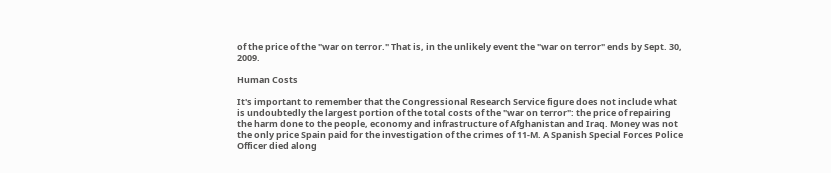of the price of the "war on terror." That is, in the unlikely event the "war on terror" ends by Sept. 30, 2009.

Human Costs

It's important to remember that the Congressional Research Service figure does not include what is undoubtedly the largest portion of the total costs of the "war on terror": the price of repairing the harm done to the people, economy and infrastructure of Afghanistan and Iraq. Money was not the only price Spain paid for the investigation of the crimes of 11-M. A Spanish Special Forces Police Officer died along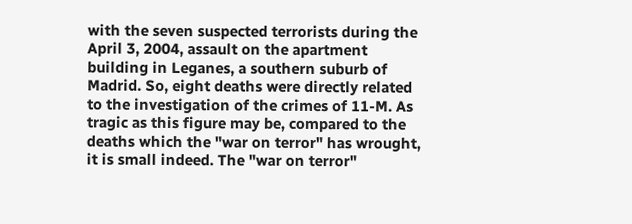with the seven suspected terrorists during the April 3, 2004, assault on the apartment building in Leganes, a southern suburb of Madrid. So, eight deaths were directly related to the investigation of the crimes of 11-M. As tragic as this figure may be, compared to the deaths which the "war on terror" has wrought, it is small indeed. The "war on terror"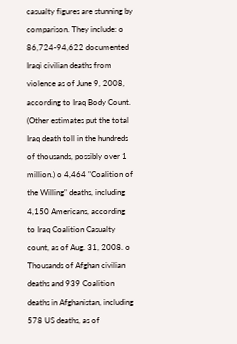casualty figures are stunning by comparison. They include: o 86,724-94,622 documented Iraqi civilian deaths from violence as of June 9, 2008, according to Iraq Body Count. (Other estimates put the total Iraq death toll in the hundreds of thousands, possibly over 1 million.) o 4,464 "Coalition of the Willing" deaths, including 4,150 Americans, according to Iraq Coalition Casualty count, as of Aug. 31, 2008. o Thousands of Afghan civilian deaths and 939 Coalition deaths in Afghanistan, including 578 US deaths, as of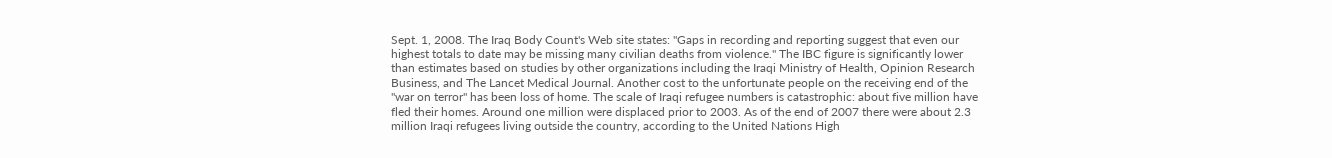Sept. 1, 2008. The Iraq Body Count's Web site states: "Gaps in recording and reporting suggest that even our highest totals to date may be missing many civilian deaths from violence." The IBC figure is significantly lower than estimates based on studies by other organizations including the Iraqi Ministry of Health, Opinion Research Business, and The Lancet Medical Journal. Another cost to the unfortunate people on the receiving end of the "war on terror" has been loss of home. The scale of Iraqi refugee numbers is catastrophic: about five million have fled their homes. Around one million were displaced prior to 2003. As of the end of 2007 there were about 2.3 million Iraqi refugees living outside the country, according to the United Nations High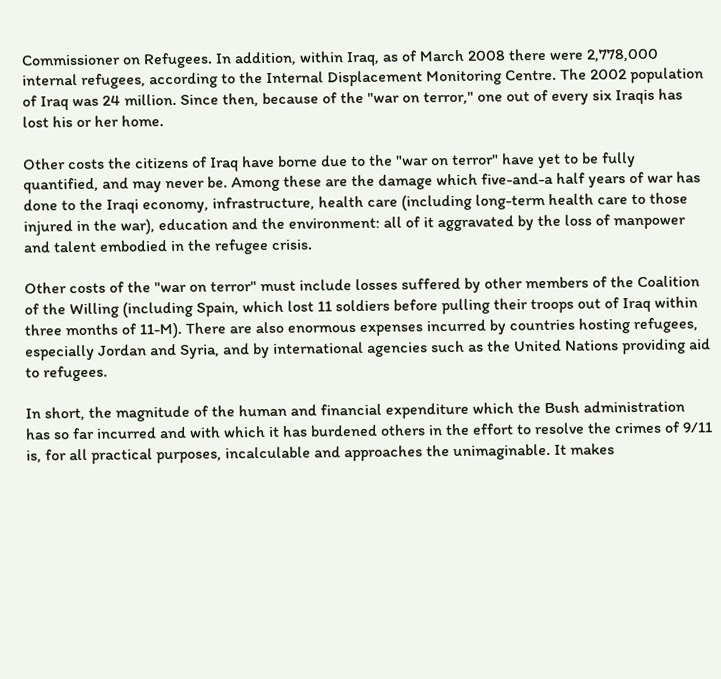Commissioner on Refugees. In addition, within Iraq, as of March 2008 there were 2,778,000 internal refugees, according to the Internal Displacement Monitoring Centre. The 2002 population of Iraq was 24 million. Since then, because of the "war on terror," one out of every six Iraqis has lost his or her home.

Other costs the citizens of Iraq have borne due to the "war on terror" have yet to be fully quantified, and may never be. Among these are the damage which five-and-a half years of war has done to the Iraqi economy, infrastructure, health care (including long-term health care to those injured in the war), education and the environment: all of it aggravated by the loss of manpower and talent embodied in the refugee crisis.

Other costs of the "war on terror" must include losses suffered by other members of the Coalition of the Willing (including Spain, which lost 11 soldiers before pulling their troops out of Iraq within three months of 11-M). There are also enormous expenses incurred by countries hosting refugees, especially Jordan and Syria, and by international agencies such as the United Nations providing aid to refugees.

In short, the magnitude of the human and financial expenditure which the Bush administration has so far incurred and with which it has burdened others in the effort to resolve the crimes of 9/11 is, for all practical purposes, incalculable and approaches the unimaginable. It makes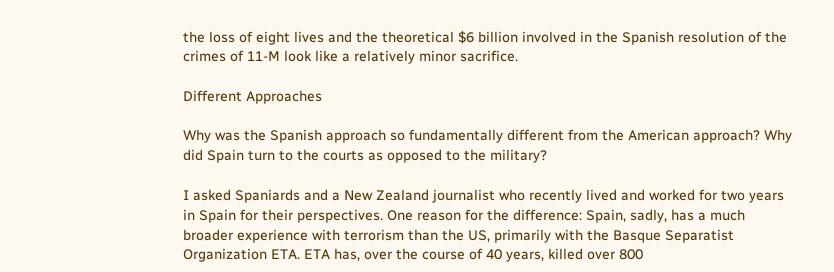the loss of eight lives and the theoretical $6 billion involved in the Spanish resolution of the crimes of 11-M look like a relatively minor sacrifice.

Different Approaches

Why was the Spanish approach so fundamentally different from the American approach? Why did Spain turn to the courts as opposed to the military?

I asked Spaniards and a New Zealand journalist who recently lived and worked for two years in Spain for their perspectives. One reason for the difference: Spain, sadly, has a much broader experience with terrorism than the US, primarily with the Basque Separatist Organization ETA. ETA has, over the course of 40 years, killed over 800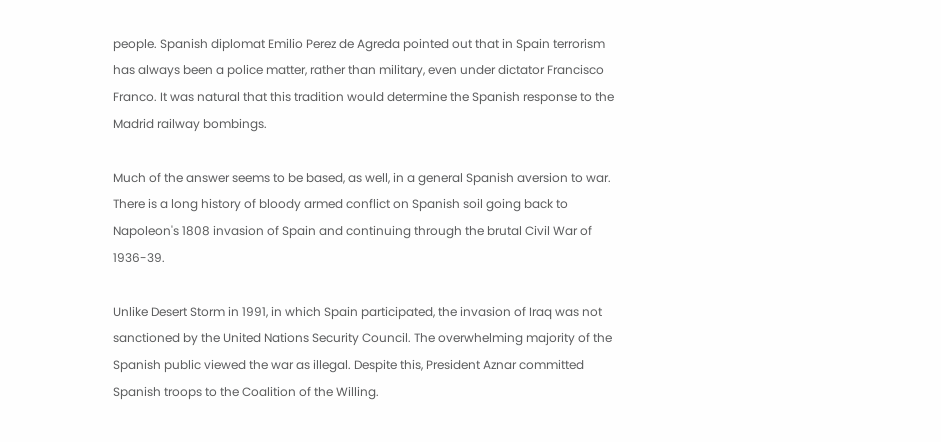people. Spanish diplomat Emilio Perez de Agreda pointed out that in Spain terrorism has always been a police matter, rather than military, even under dictator Francisco Franco. It was natural that this tradition would determine the Spanish response to the Madrid railway bombings.

Much of the answer seems to be based, as well, in a general Spanish aversion to war. There is a long history of bloody armed conflict on Spanish soil going back to Napoleon's 1808 invasion of Spain and continuing through the brutal Civil War of 1936-39.

Unlike Desert Storm in 1991, in which Spain participated, the invasion of Iraq was not sanctioned by the United Nations Security Council. The overwhelming majority of the Spanish public viewed the war as illegal. Despite this, President Aznar committed Spanish troops to the Coalition of the Willing.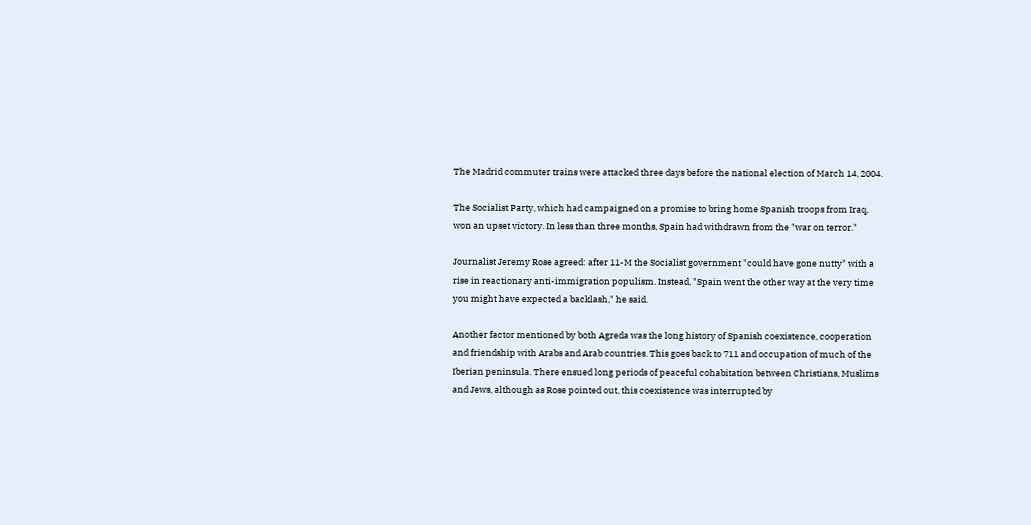The Madrid commuter trains were attacked three days before the national election of March 14, 2004.

The Socialist Party, which had campaigned on a promise to bring home Spanish troops from Iraq, won an upset victory. In less than three months, Spain had withdrawn from the "war on terror."

Journalist Jeremy Rose agreed: after 11-M the Socialist government "could have gone nutty" with a rise in reactionary anti-immigration populism. Instead, "Spain went the other way at the very time you might have expected a backlash," he said.

Another factor mentioned by both Agreda was the long history of Spanish coexistence, cooperation and friendship with Arabs and Arab countries. This goes back to 711 and occupation of much of the Iberian peninsula. There ensued long periods of peaceful cohabitation between Christians, Muslims and Jews, although as Rose pointed out, this coexistence was interrupted by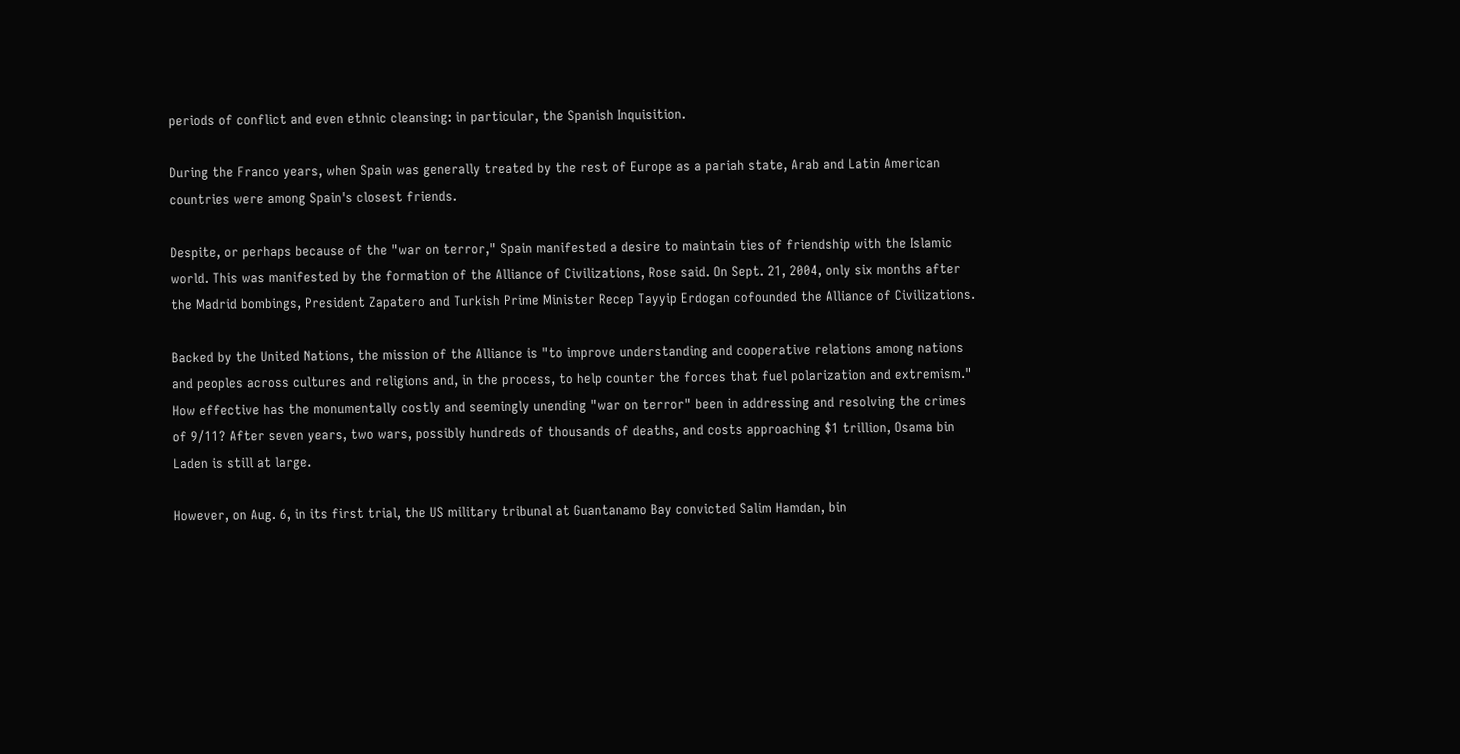periods of conflict and even ethnic cleansing: in particular, the Spanish Inquisition.

During the Franco years, when Spain was generally treated by the rest of Europe as a pariah state, Arab and Latin American countries were among Spain's closest friends.

Despite, or perhaps because of the "war on terror," Spain manifested a desire to maintain ties of friendship with the Islamic world. This was manifested by the formation of the Alliance of Civilizations, Rose said. On Sept. 21, 2004, only six months after the Madrid bombings, President Zapatero and Turkish Prime Minister Recep Tayyip Erdogan cofounded the Alliance of Civilizations.

Backed by the United Nations, the mission of the Alliance is "to improve understanding and cooperative relations among nations and peoples across cultures and religions and, in the process, to help counter the forces that fuel polarization and extremism." How effective has the monumentally costly and seemingly unending "war on terror" been in addressing and resolving the crimes of 9/11? After seven years, two wars, possibly hundreds of thousands of deaths, and costs approaching $1 trillion, Osama bin Laden is still at large.

However, on Aug. 6, in its first trial, the US military tribunal at Guantanamo Bay convicted Salim Hamdan, bin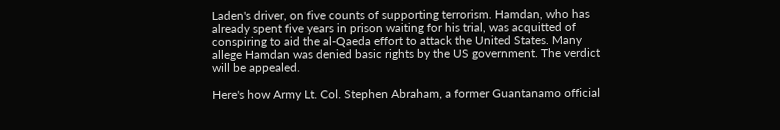Laden's driver, on five counts of supporting terrorism. Hamdan, who has already spent five years in prison waiting for his trial, was acquitted of conspiring to aid the al-Qaeda effort to attack the United States. Many allege Hamdan was denied basic rights by the US government. The verdict will be appealed.

Here's how Army Lt. Col. Stephen Abraham, a former Guantanamo official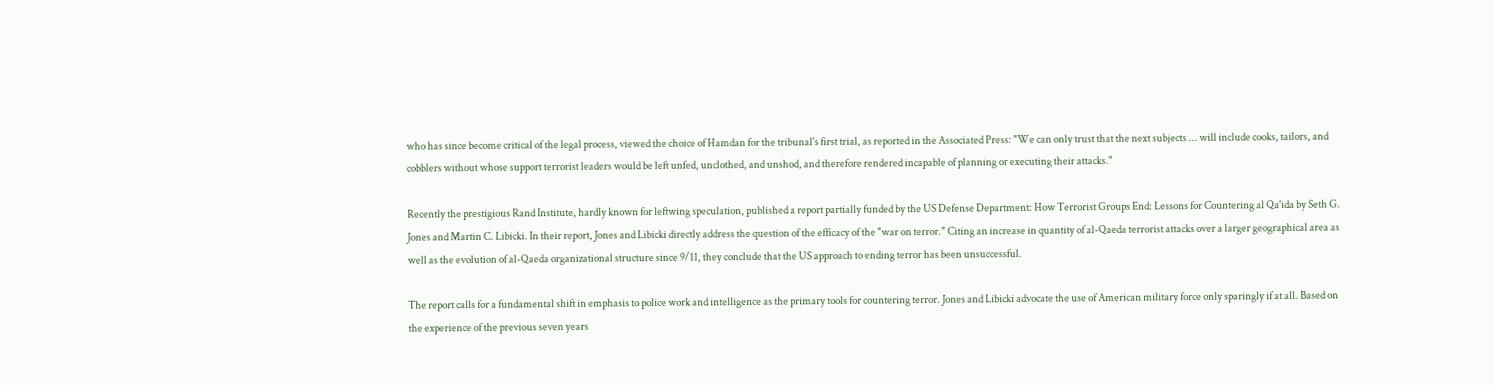who has since become critical of the legal process, viewed the choice of Hamdan for the tribunal's first trial, as reported in the Associated Press: "We can only trust that the next subjects ... will include cooks, tailors, and cobblers without whose support terrorist leaders would be left unfed, unclothed, and unshod, and therefore rendered incapable of planning or executing their attacks."

Recently the prestigious Rand Institute, hardly known for leftwing speculation, published a report partially funded by the US Defense Department: How Terrorist Groups End: Lessons for Countering al Qa'ida by Seth G. Jones and Martin C. Libicki. In their report, Jones and Libicki directly address the question of the efficacy of the "war on terror." Citing an increase in quantity of al-Qaeda terrorist attacks over a larger geographical area as well as the evolution of al-Qaeda organizational structure since 9/11, they conclude that the US approach to ending terror has been unsuccessful.

The report calls for a fundamental shift in emphasis to police work and intelligence as the primary tools for countering terror. Jones and Libicki advocate the use of American military force only sparingly if at all. Based on the experience of the previous seven years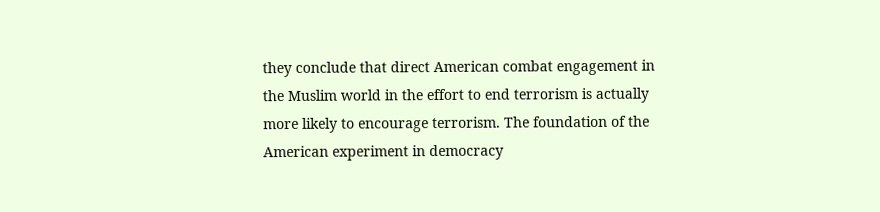they conclude that direct American combat engagement in the Muslim world in the effort to end terrorism is actually more likely to encourage terrorism. The foundation of the American experiment in democracy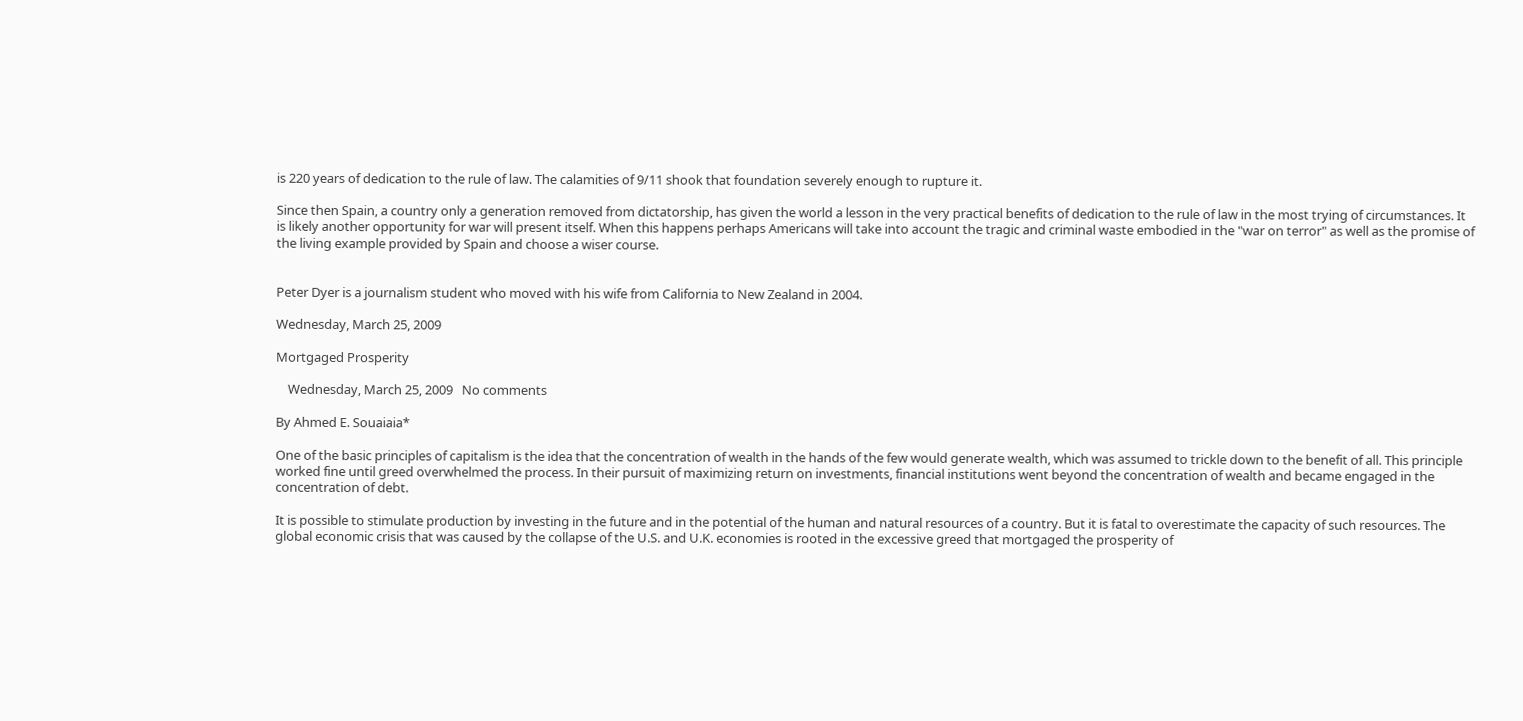is 220 years of dedication to the rule of law. The calamities of 9/11 shook that foundation severely enough to rupture it.

Since then Spain, a country only a generation removed from dictatorship, has given the world a lesson in the very practical benefits of dedication to the rule of law in the most trying of circumstances. It is likely another opportunity for war will present itself. When this happens perhaps Americans will take into account the tragic and criminal waste embodied in the "war on terror" as well as the promise of the living example provided by Spain and choose a wiser course.


Peter Dyer is a journalism student who moved with his wife from California to New Zealand in 2004.

Wednesday, March 25, 2009

Mortgaged Prosperity

    Wednesday, March 25, 2009   No comments

By Ahmed E. Souaiaia*

One of the basic principles of capitalism is the idea that the concentration of wealth in the hands of the few would generate wealth, which was assumed to trickle down to the benefit of all. This principle worked fine until greed overwhelmed the process. In their pursuit of maximizing return on investments, financial institutions went beyond the concentration of wealth and became engaged in the concentration of debt.

It is possible to stimulate production by investing in the future and in the potential of the human and natural resources of a country. But it is fatal to overestimate the capacity of such resources. The global economic crisis that was caused by the collapse of the U.S. and U.K. economies is rooted in the excessive greed that mortgaged the prosperity of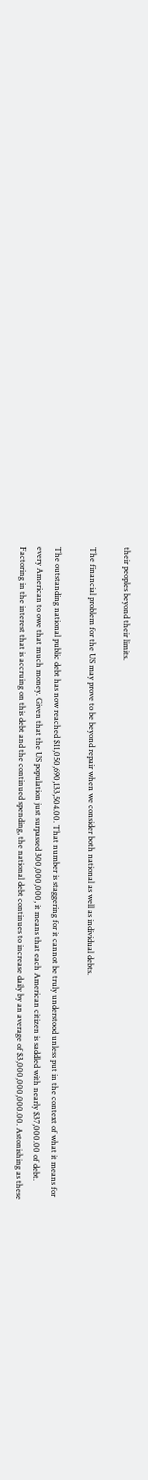their peoples beyond their limits.

The financial problem for the US may prove to be beyond repair when we consider both national as well as individual debts.

The outstanding national public debt has now reached $11,050,690,133,504.00. That number is staggering for it cannot be truly understood unless put in the context of what it means for every American to owe that much money. Given that the US population just surpassed 300,000,000, it means that each American citizen is saddled with nearly $37,000.00 of debt. Factoring in the interest that is accruing on this debt and the continued spending, the national debt continues to increase daily by an average of $3,000,000,000.00. Astonishing as these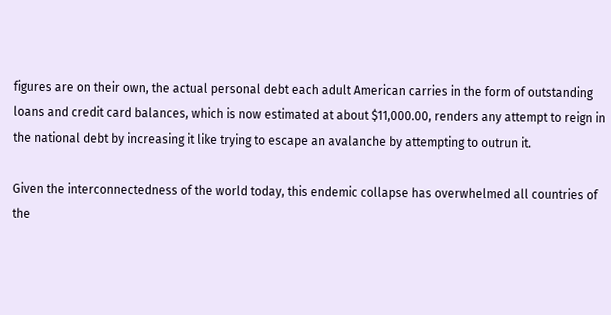figures are on their own, the actual personal debt each adult American carries in the form of outstanding loans and credit card balances, which is now estimated at about $11,000.00, renders any attempt to reign in the national debt by increasing it like trying to escape an avalanche by attempting to outrun it.

Given the interconnectedness of the world today, this endemic collapse has overwhelmed all countries of the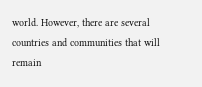world. However, there are several countries and communities that will remain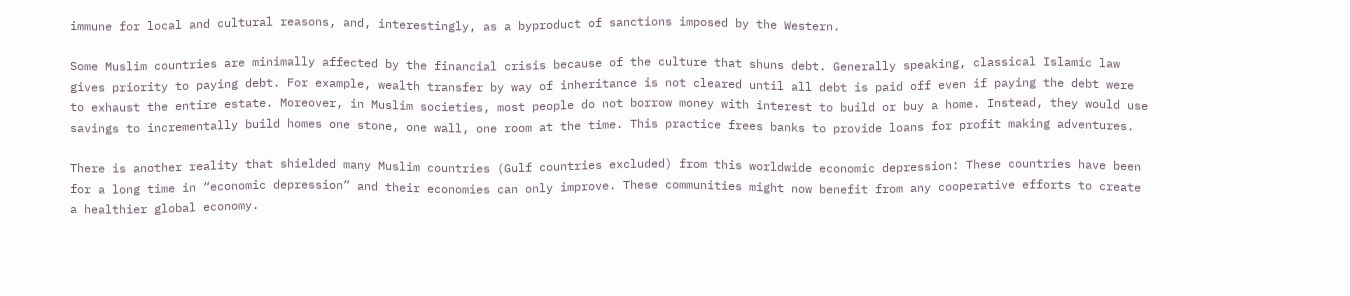immune for local and cultural reasons, and, interestingly, as a byproduct of sanctions imposed by the Western.

Some Muslim countries are minimally affected by the financial crisis because of the culture that shuns debt. Generally speaking, classical Islamic law gives priority to paying debt. For example, wealth transfer by way of inheritance is not cleared until all debt is paid off even if paying the debt were to exhaust the entire estate. Moreover, in Muslim societies, most people do not borrow money with interest to build or buy a home. Instead, they would use savings to incrementally build homes one stone, one wall, one room at the time. This practice frees banks to provide loans for profit making adventures.

There is another reality that shielded many Muslim countries (Gulf countries excluded) from this worldwide economic depression: These countries have been for a long time in “economic depression” and their economies can only improve. These communities might now benefit from any cooperative efforts to create a healthier global economy.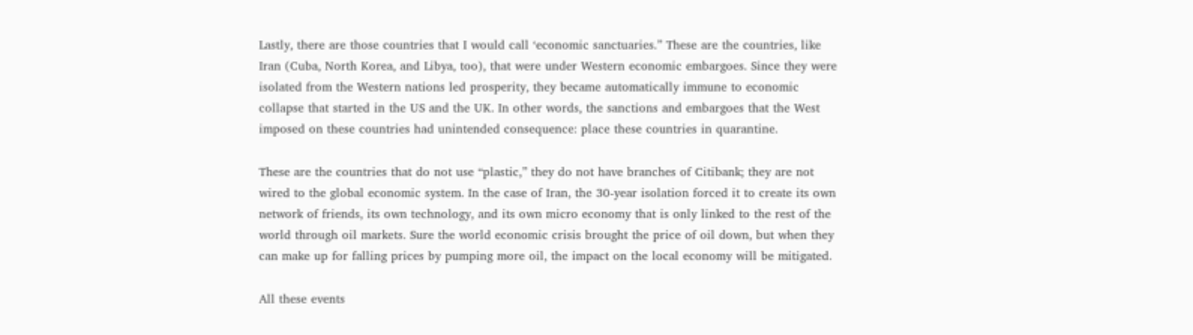Lastly, there are those countries that I would call ‘economic sanctuaries.” These are the countries, like Iran (Cuba, North Korea, and Libya, too), that were under Western economic embargoes. Since they were isolated from the Western nations led prosperity, they became automatically immune to economic collapse that started in the US and the UK. In other words, the sanctions and embargoes that the West imposed on these countries had unintended consequence: place these countries in quarantine.

These are the countries that do not use “plastic,” they do not have branches of Citibank; they are not wired to the global economic system. In the case of Iran, the 30-year isolation forced it to create its own network of friends, its own technology, and its own micro economy that is only linked to the rest of the world through oil markets. Sure the world economic crisis brought the price of oil down, but when they can make up for falling prices by pumping more oil, the impact on the local economy will be mitigated.

All these events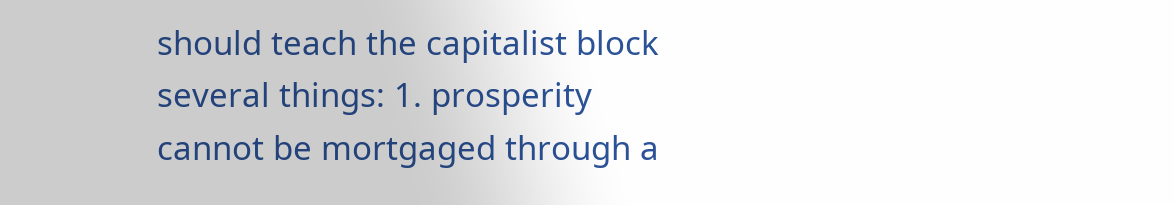should teach the capitalist block several things: 1. prosperity cannot be mortgaged through a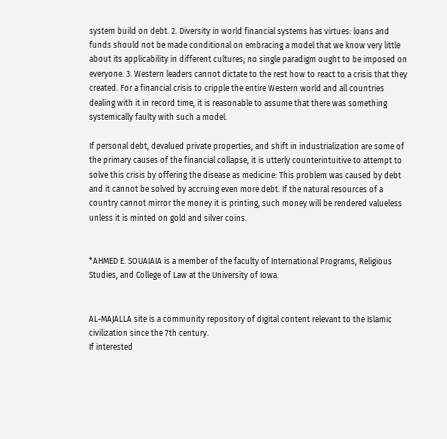system build on debt. 2. Diversity in world financial systems has virtues: loans and funds should not be made conditional on embracing a model that we know very little about its applicability in different cultures; no single paradigm ought to be imposed on everyone. 3. Western leaders cannot dictate to the rest how to react to a crisis that they created. For a financial crisis to cripple the entire Western world and all countries dealing with it in record time, it is reasonable to assume that there was something systemically faulty with such a model.

If personal debt, devalued private properties, and shift in industrialization are some of the primary causes of the financial collapse, it is utterly counterintuitive to attempt to solve this crisis by offering the disease as medicine: This problem was caused by debt and it cannot be solved by accruing even more debt. If the natural resources of a country cannot mirror the money it is printing, such money will be rendered valueless unless it is minted on gold and silver coins.


*AHMED E. SOUAIAIA is a member of the faculty of International Programs, Religious Studies, and College of Law at the University of Iowa.


AL-MAJALLA site is a community repository of digital content relevant to the Islamic civilization since the 7th century.
If interested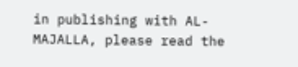in publishing with AL-MAJALLA, please read the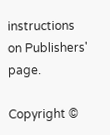instructions on Publishers' page.

Copyright ©